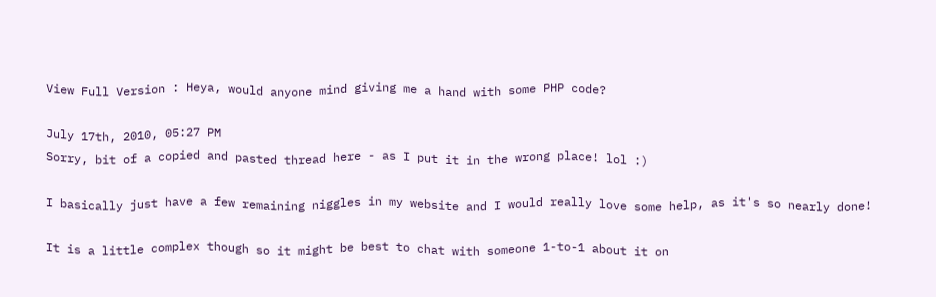View Full Version : Heya, would anyone mind giving me a hand with some PHP code?

July 17th, 2010, 05:27 PM
Sorry, bit of a copied and pasted thread here - as I put it in the wrong place! lol :)

I basically just have a few remaining niggles in my website and I would really love some help, as it's so nearly done!

It is a little complex though so it might be best to chat with someone 1-to-1 about it on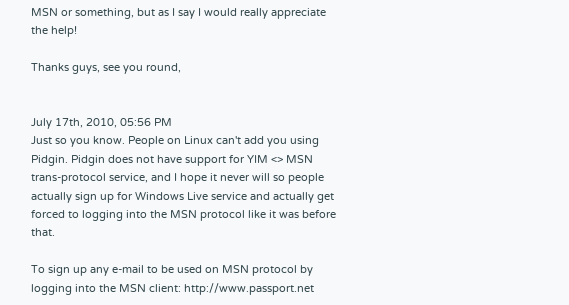MSN or something, but as I say I would really appreciate the help!

Thanks guys, see you round,


July 17th, 2010, 05:56 PM
Just so you know. People on Linux can't add you using Pidgin. Pidgin does not have support for YIM <> MSN trans-protocol service, and I hope it never will so people actually sign up for Windows Live service and actually get forced to logging into the MSN protocol like it was before that.

To sign up any e-mail to be used on MSN protocol by logging into the MSN client: http://www.passport.net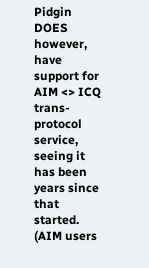Pidgin DOES however, have support for AIM <> ICQ trans-protocol service, seeing it has been years since that started. (AIM users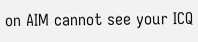on AIM cannot see your ICQ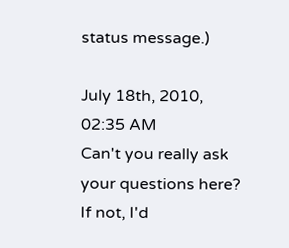status message.)

July 18th, 2010, 02:35 AM
Can't you really ask your questions here? If not, I'd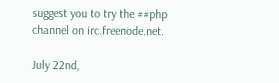suggest you to try the ##php channel on irc.freenode.net.

July 22nd,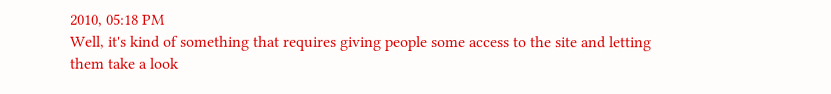2010, 05:18 PM
Well, it's kind of something that requires giving people some access to the site and letting them take a look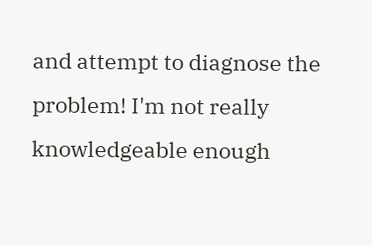and attempt to diagnose the problem! I'm not really knowledgeable enough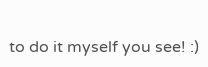to do it myself you see! :)